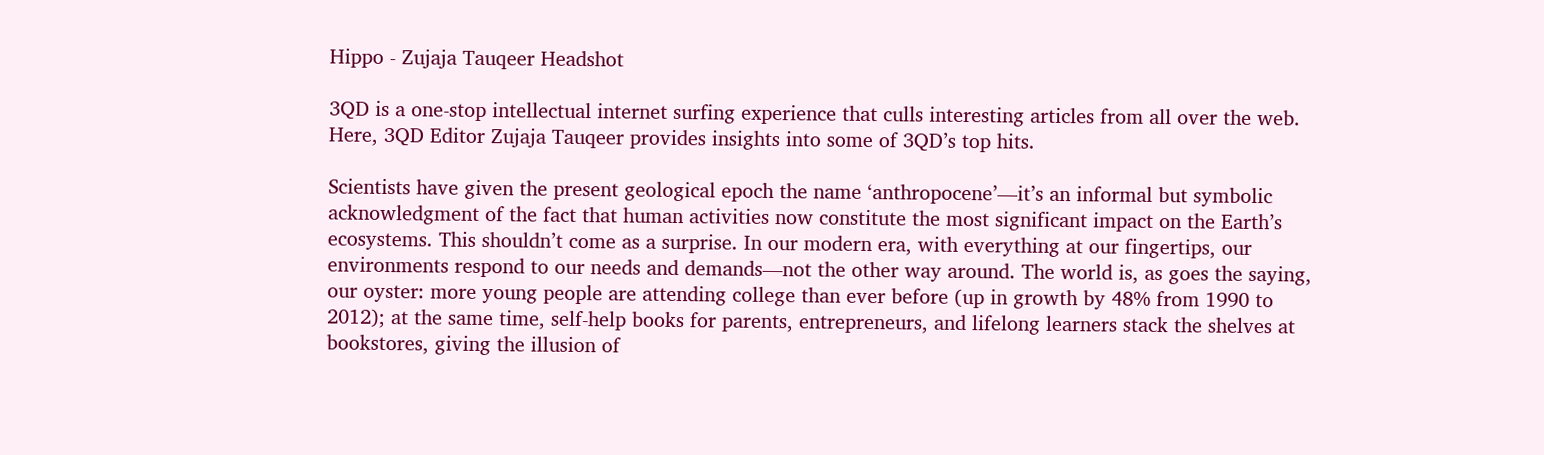Hippo - Zujaja Tauqeer Headshot

3QD is a one-stop intellectual internet surfing experience that culls interesting articles from all over the web. Here, 3QD Editor Zujaja Tauqeer provides insights into some of 3QD’s top hits.

Scientists have given the present geological epoch the name ‘anthropocene’—it’s an informal but symbolic acknowledgment of the fact that human activities now constitute the most significant impact on the Earth’s ecosystems. This shouldn’t come as a surprise. In our modern era, with everything at our fingertips, our environments respond to our needs and demands—not the other way around. The world is, as goes the saying, our oyster: more young people are attending college than ever before (up in growth by 48% from 1990 to 2012); at the same time, self-help books for parents, entrepreneurs, and lifelong learners stack the shelves at bookstores, giving the illusion of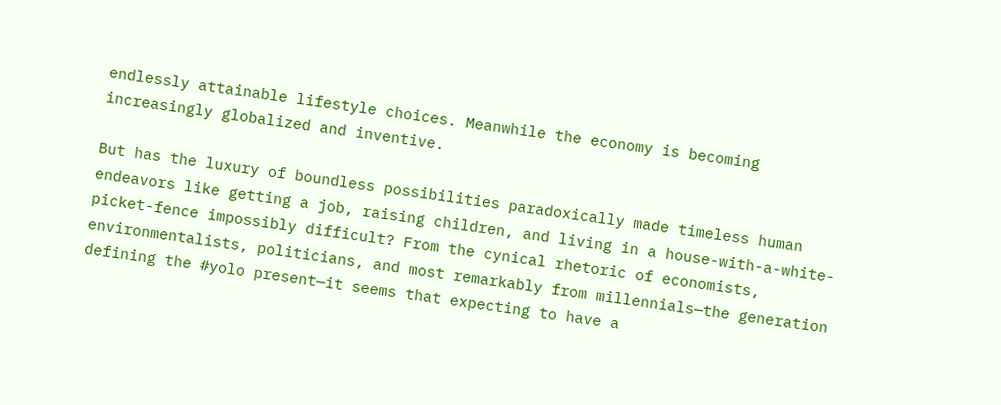endlessly attainable lifestyle choices. Meanwhile the economy is becoming increasingly globalized and inventive.

But has the luxury of boundless possibilities paradoxically made timeless human endeavors like getting a job, raising children, and living in a house-with-a-white-picket-fence impossibly difficult? From the cynical rhetoric of economists, environmentalists, politicians, and most remarkably from millennials—the generation defining the #yolo present—it seems that expecting to have a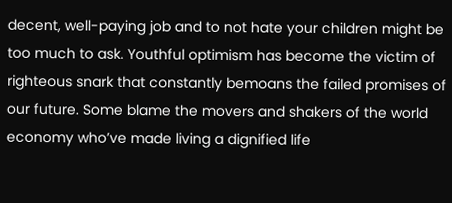decent, well-paying job and to not hate your children might be too much to ask. Youthful optimism has become the victim of righteous snark that constantly bemoans the failed promises of our future. Some blame the movers and shakers of the world economy who’ve made living a dignified life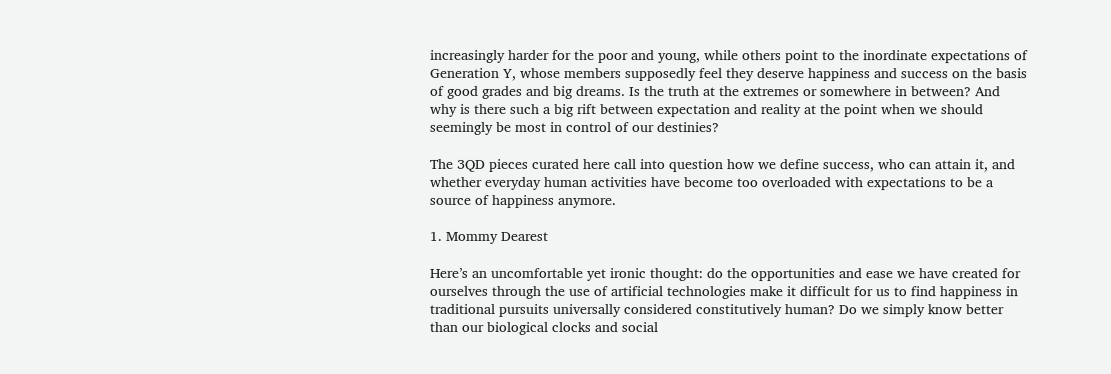increasingly harder for the poor and young, while others point to the inordinate expectations of Generation Y, whose members supposedly feel they deserve happiness and success on the basis of good grades and big dreams. Is the truth at the extremes or somewhere in between? And why is there such a big rift between expectation and reality at the point when we should seemingly be most in control of our destinies?

The 3QD pieces curated here call into question how we define success, who can attain it, and whether everyday human activities have become too overloaded with expectations to be a source of happiness anymore.

1. Mommy Dearest

Here’s an uncomfortable yet ironic thought: do the opportunities and ease we have created for ourselves through the use of artificial technologies make it difficult for us to find happiness in traditional pursuits universally considered constitutively human? Do we simply know better than our biological clocks and social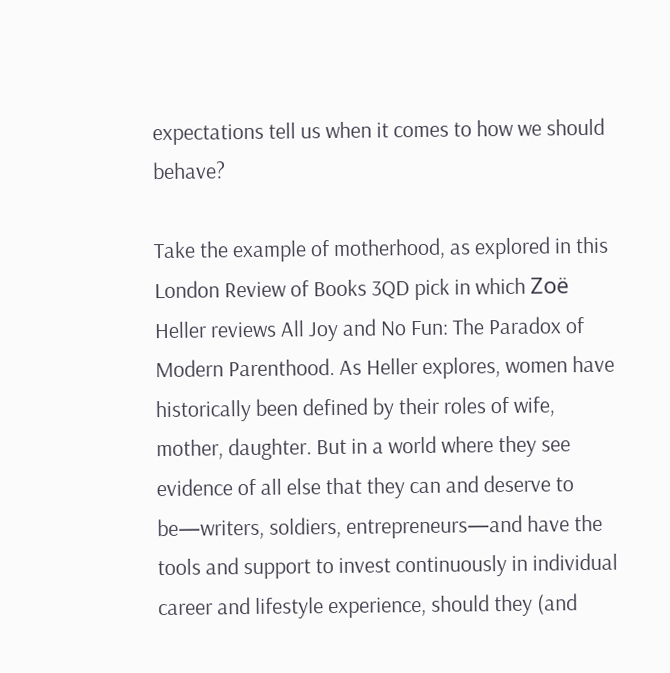expectations tell us when it comes to how we should behave?

Take the example of motherhood, as explored in this London Review of Books 3QD pick in which Zoë Heller reviews All Joy and No Fun: The Paradox of Modern Parenthood. As Heller explores, women have historically been defined by their roles of wife, mother, daughter. But in a world where they see evidence of all else that they can and deserve to be—writers, soldiers, entrepreneurs—and have the tools and support to invest continuously in individual career and lifestyle experience, should they (and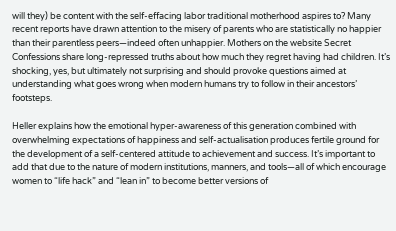will they) be content with the self-effacing labor traditional motherhood aspires to? Many recent reports have drawn attention to the misery of parents who are statistically no happier than their parentless peers—indeed often unhappier. Mothers on the website Secret Confessions share long-repressed truths about how much they regret having had children. It’s shocking, yes, but ultimately not surprising and should provoke questions aimed at understanding what goes wrong when modern humans try to follow in their ancestors’ footsteps.

Heller explains how the emotional hyper-awareness of this generation combined with overwhelming expectations of happiness and self-actualisation produces fertile ground for the development of a self-centered attitude to achievement and success. It’s important to add that due to the nature of modern institutions, manners, and tools—all of which encourage women to “life hack” and “lean in” to become better versions of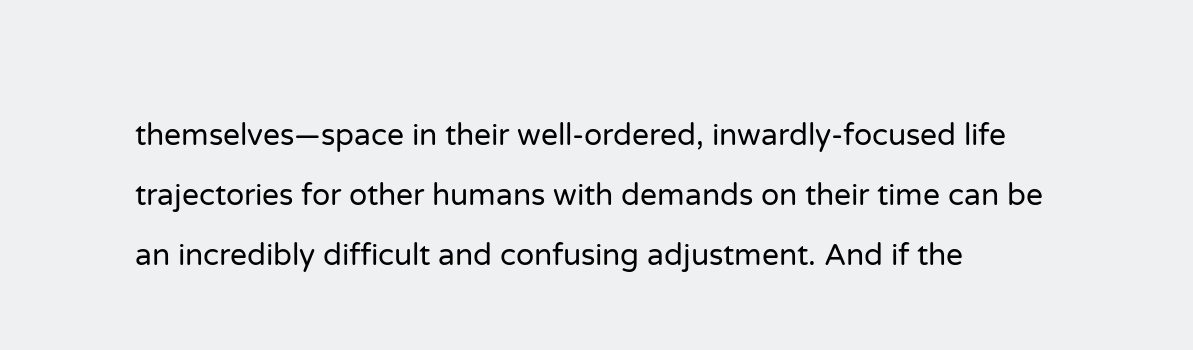themselves—space in their well-ordered, inwardly-focused life trajectories for other humans with demands on their time can be an incredibly difficult and confusing adjustment. And if the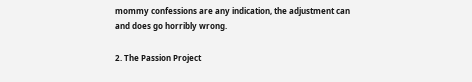mommy confessions are any indication, the adjustment can and does go horribly wrong.

2. The Passion Project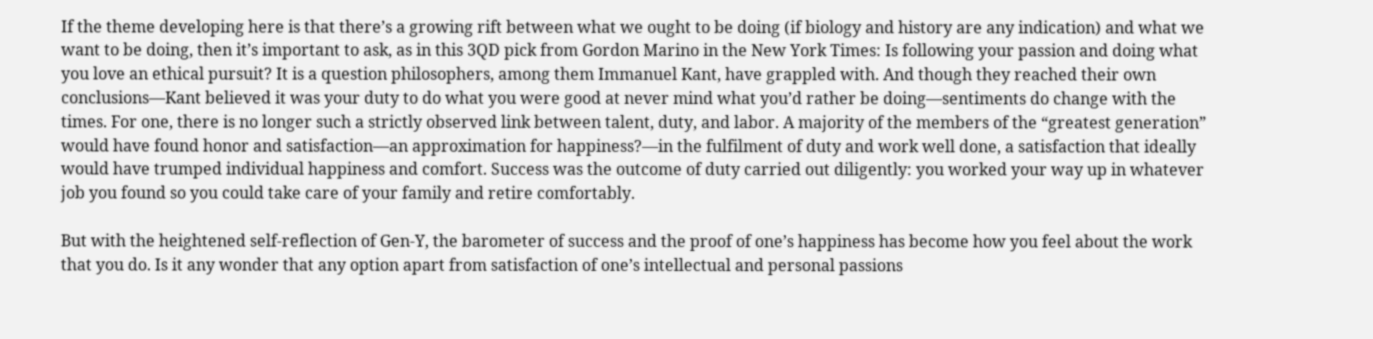If the theme developing here is that there’s a growing rift between what we ought to be doing (if biology and history are any indication) and what we want to be doing, then it’s important to ask, as in this 3QD pick from Gordon Marino in the New York Times: Is following your passion and doing what you love an ethical pursuit? It is a question philosophers, among them Immanuel Kant, have grappled with. And though they reached their own conclusions—Kant believed it was your duty to do what you were good at never mind what you’d rather be doing—sentiments do change with the times. For one, there is no longer such a strictly observed link between talent, duty, and labor. A majority of the members of the “greatest generation” would have found honor and satisfaction—an approximation for happiness?—in the fulfilment of duty and work well done, a satisfaction that ideally would have trumped individual happiness and comfort. Success was the outcome of duty carried out diligently: you worked your way up in whatever job you found so you could take care of your family and retire comfortably.

But with the heightened self-reflection of Gen-Y, the barometer of success and the proof of one’s happiness has become how you feel about the work that you do. Is it any wonder that any option apart from satisfaction of one’s intellectual and personal passions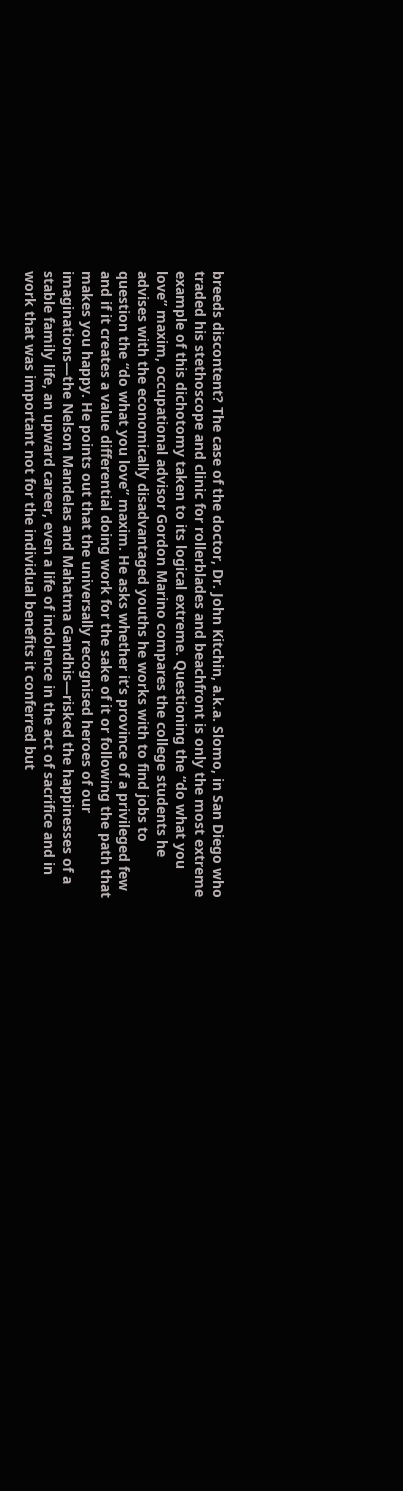breeds discontent? The case of the doctor, Dr. John Kitchin, a.k.a. Slomo, in San Diego who traded his stethoscope and clinic for rollerblades and beachfront is only the most extreme example of this dichotomy taken to its logical extreme. Questioning the “do what you love” maxim, occupational advisor Gordon Marino compares the college students he advises with the economically disadvantaged youths he works with to find jobs to question the “do what you love” maxim. He asks whether it’s province of a privileged few and if it creates a value differential doing work for the sake of it or following the path that makes you happy. He points out that the universally recognised heroes of our imaginations—the Nelson Mandelas and Mahatma Gandhis—risked the happinesses of a stable family life, an upward career, even a life of indolence in the act of sacrifice and in work that was important not for the individual benefits it conferred but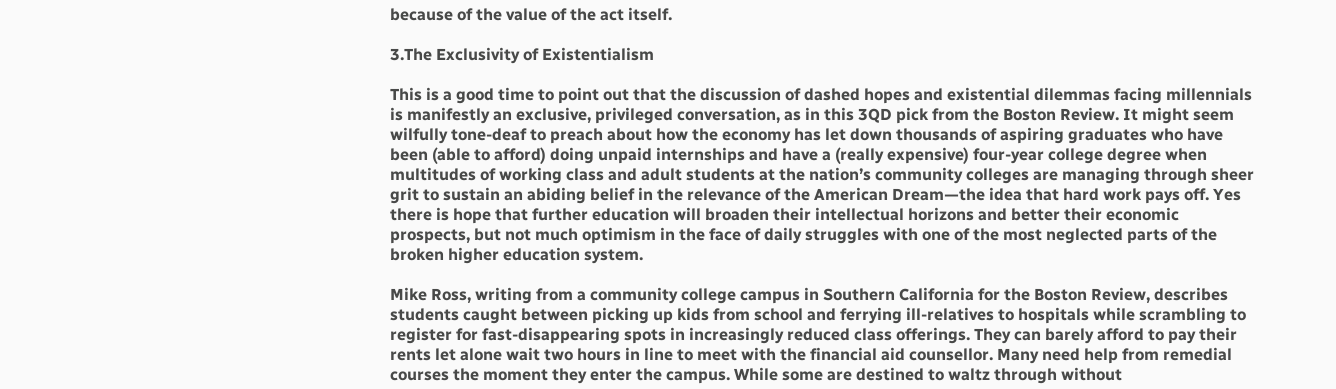because of the value of the act itself.

3.The Exclusivity of Existentialism

This is a good time to point out that the discussion of dashed hopes and existential dilemmas facing millennials is manifestly an exclusive, privileged conversation, as in this 3QD pick from the Boston Review. It might seem wilfully tone-deaf to preach about how the economy has let down thousands of aspiring graduates who have been (able to afford) doing unpaid internships and have a (really expensive) four-year college degree when multitudes of working class and adult students at the nation’s community colleges are managing through sheer grit to sustain an abiding belief in the relevance of the American Dream—the idea that hard work pays off. Yes there is hope that further education will broaden their intellectual horizons and better their economic prospects, but not much optimism in the face of daily struggles with one of the most neglected parts of the broken higher education system.

Mike Ross, writing from a community college campus in Southern California for the Boston Review, describes students caught between picking up kids from school and ferrying ill-relatives to hospitals while scrambling to register for fast-disappearing spots in increasingly reduced class offerings. They can barely afford to pay their rents let alone wait two hours in line to meet with the financial aid counsellor. Many need help from remedial courses the moment they enter the campus. While some are destined to waltz through without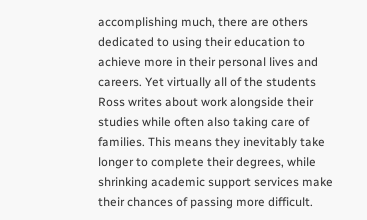accomplishing much, there are others dedicated to using their education to achieve more in their personal lives and careers. Yet virtually all of the students Ross writes about work alongside their studies while often also taking care of families. This means they inevitably take longer to complete their degrees, while shrinking academic support services make their chances of passing more difficult.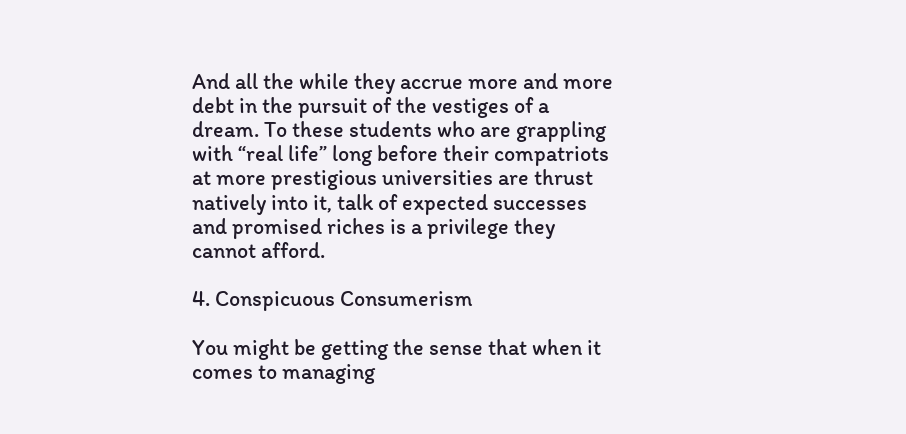And all the while they accrue more and more debt in the pursuit of the vestiges of a dream. To these students who are grappling with “real life” long before their compatriots at more prestigious universities are thrust natively into it, talk of expected successes and promised riches is a privilege they cannot afford.

4. Conspicuous Consumerism

You might be getting the sense that when it comes to managing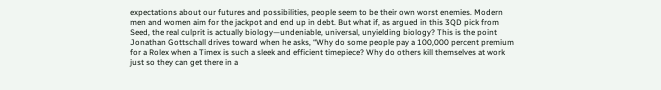expectations about our futures and possibilities, people seem to be their own worst enemies. Modern men and women aim for the jackpot and end up in debt. But what if, as argued in this 3QD pick from Seed, the real culprit is actually biology—undeniable, universal, unyielding biology? This is the point Jonathan Gottschall drives toward when he asks, “Why do some people pay a 100,000 percent premium for a Rolex when a Timex is such a sleek and efficient timepiece? Why do others kill themselves at work just so they can get there in a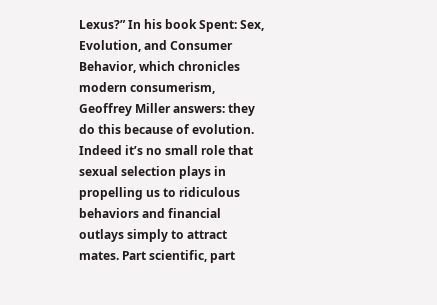Lexus?” In his book Spent: Sex, Evolution, and Consumer Behavior, which chronicles modern consumerism, Geoffrey Miller answers: they do this because of evolution. Indeed it’s no small role that sexual selection plays in propelling us to ridiculous behaviors and financial outlays simply to attract mates. Part scientific, part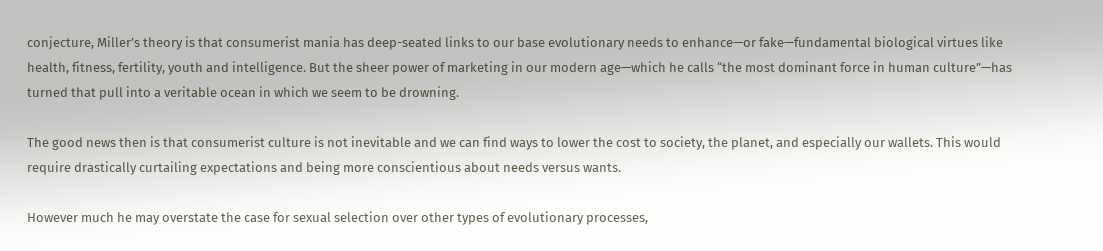conjecture, Miller’s theory is that consumerist mania has deep-seated links to our base evolutionary needs to enhance—or fake—fundamental biological virtues like health, fitness, fertility, youth and intelligence. But the sheer power of marketing in our modern age—which he calls “the most dominant force in human culture”—has turned that pull into a veritable ocean in which we seem to be drowning.

The good news then is that consumerist culture is not inevitable and we can find ways to lower the cost to society, the planet, and especially our wallets. This would require drastically curtailing expectations and being more conscientious about needs versus wants.

However much he may overstate the case for sexual selection over other types of evolutionary processes,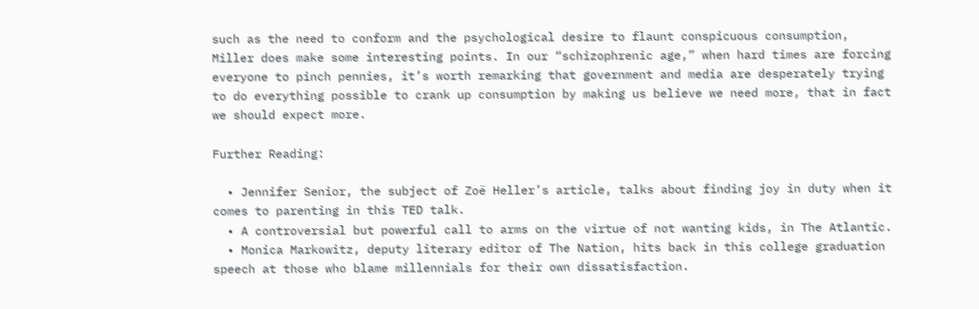such as the need to conform and the psychological desire to flaunt conspicuous consumption, Miller does make some interesting points. In our “schizophrenic age,” when hard times are forcing everyone to pinch pennies, it’s worth remarking that government and media are desperately trying to do everything possible to crank up consumption by making us believe we need more, that in fact we should expect more.

Further Reading:

  • Jennifer Senior, the subject of Zoë Heller’s article, talks about finding joy in duty when it comes to parenting in this TED talk.
  • A controversial but powerful call to arms on the virtue of not wanting kids, in The Atlantic.
  • Monica Markowitz, deputy literary editor of The Nation, hits back in this college graduation speech at those who blame millennials for their own dissatisfaction.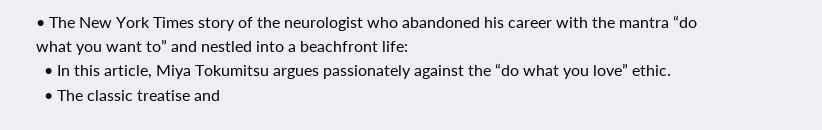• The New York Times story of the neurologist who abandoned his career with the mantra “do what you want to” and nestled into a beachfront life:
  • In this article, Miya Tokumitsu argues passionately against the “do what you love” ethic.
  • The classic treatise and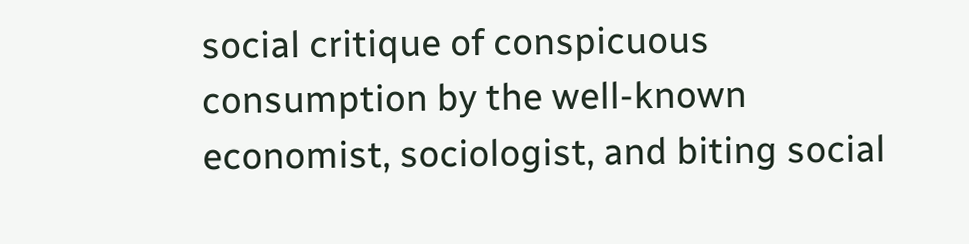social critique of conspicuous consumption by the well-known economist, sociologist, and biting social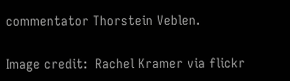commentator Thorstein Veblen.

Image credit:  Rachel Kramer via flickr